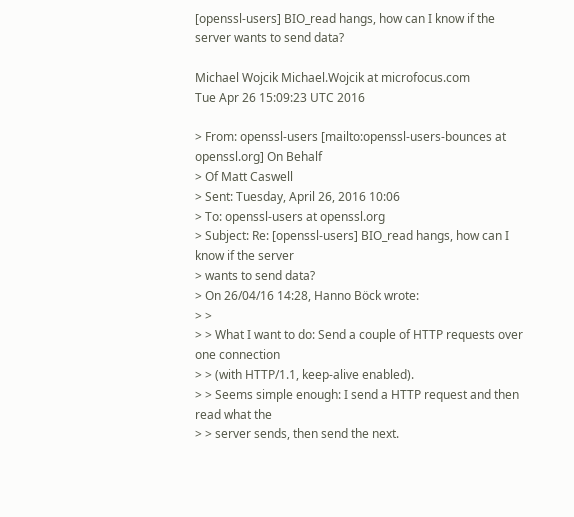[openssl-users] BIO_read hangs, how can I know if the server wants to send data?

Michael Wojcik Michael.Wojcik at microfocus.com
Tue Apr 26 15:09:23 UTC 2016

> From: openssl-users [mailto:openssl-users-bounces at openssl.org] On Behalf
> Of Matt Caswell
> Sent: Tuesday, April 26, 2016 10:06
> To: openssl-users at openssl.org
> Subject: Re: [openssl-users] BIO_read hangs, how can I know if the server
> wants to send data?
> On 26/04/16 14:28, Hanno Böck wrote:
> >
> > What I want to do: Send a couple of HTTP requests over one connection
> > (with HTTP/1.1, keep-alive enabled).
> > Seems simple enough: I send a HTTP request and then read what the
> > server sends, then send the next.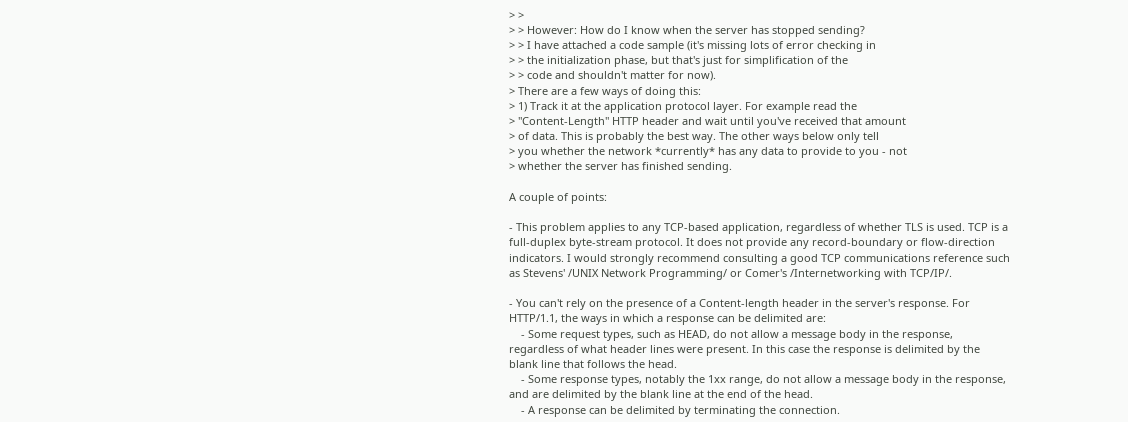> >
> > However: How do I know when the server has stopped sending?
> > I have attached a code sample (it's missing lots of error checking in
> > the initialization phase, but that's just for simplification of the
> > code and shouldn't matter for now).
> There are a few ways of doing this:
> 1) Track it at the application protocol layer. For example read the
> "Content-Length" HTTP header and wait until you've received that amount
> of data. This is probably the best way. The other ways below only tell
> you whether the network *currently* has any data to provide to you - not
> whether the server has finished sending.

A couple of points:

- This problem applies to any TCP-based application, regardless of whether TLS is used. TCP is a full-duplex byte-stream protocol. It does not provide any record-boundary or flow-direction indicators. I would strongly recommend consulting a good TCP communications reference such as Stevens' /UNIX Network Programming/ or Comer's /Internetworking with TCP/IP/.

- You can't rely on the presence of a Content-length header in the server's response. For HTTP/1.1, the ways in which a response can be delimited are:
    - Some request types, such as HEAD, do not allow a message body in the response, regardless of what header lines were present. In this case the response is delimited by the blank line that follows the head.
    - Some response types, notably the 1xx range, do not allow a message body in the response, and are delimited by the blank line at the end of the head.
    - A response can be delimited by terminating the connection.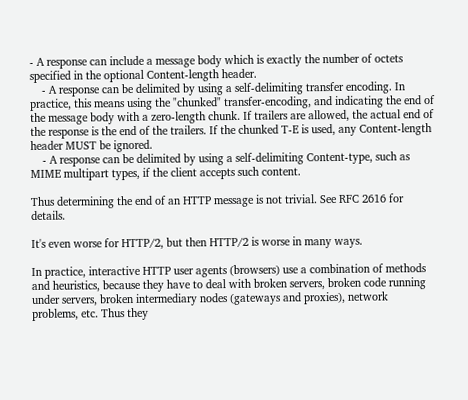- A response can include a message body which is exactly the number of octets specified in the optional Content-length header.
    - A response can be delimited by using a self-delimiting transfer encoding. In practice, this means using the "chunked" transfer-encoding, and indicating the end of the message body with a zero-length chunk. If trailers are allowed, the actual end of the response is the end of the trailers. If the chunked T-E is used, any Content-length header MUST be ignored.
    - A response can be delimited by using a self-delimiting Content-type, such as MIME multipart types, if the client accepts such content.

Thus determining the end of an HTTP message is not trivial. See RFC 2616 for details.

It's even worse for HTTP/2, but then HTTP/2 is worse in many ways.

In practice, interactive HTTP user agents (browsers) use a combination of methods and heuristics, because they have to deal with broken servers, broken code running under servers, broken intermediary nodes (gateways and proxies), network problems, etc. Thus they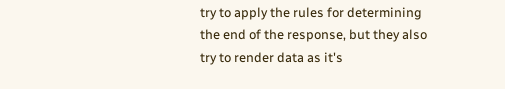try to apply the rules for determining the end of the response, but they also try to render data as it's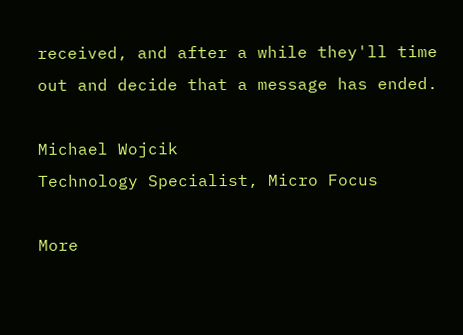received, and after a while they'll time out and decide that a message has ended.

Michael Wojcik
Technology Specialist, Micro Focus

More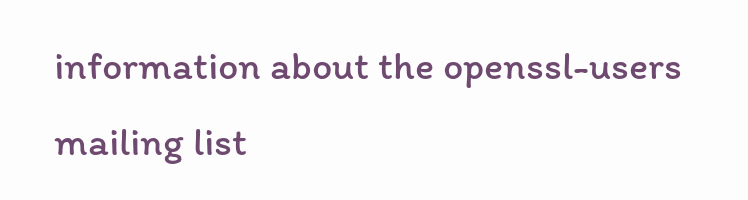information about the openssl-users mailing list